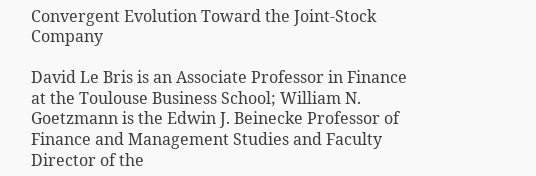Convergent Evolution Toward the Joint-Stock Company

David Le Bris is an Associate Professor in Finance at the Toulouse Business School; William N. Goetzmann is the Edwin J. Beinecke Professor of Finance and Management Studies and Faculty Director of the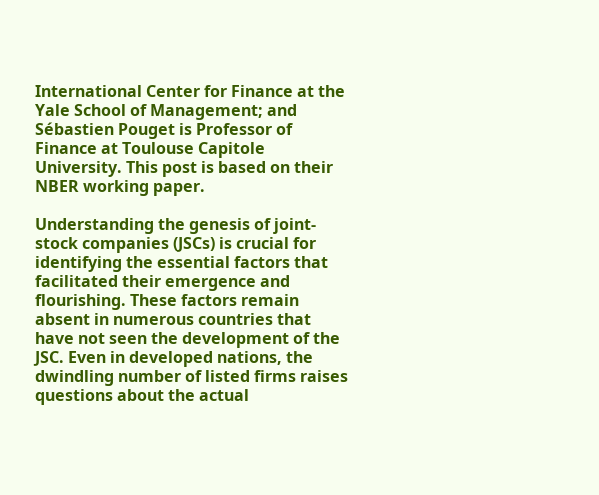International Center for Finance at the Yale School of Management; and Sébastien Pouget is Professor of Finance at Toulouse Capitole University. This post is based on their NBER working paper.

Understanding the genesis of joint-stock companies (JSCs) is crucial for identifying the essential factors that facilitated their emergence and flourishing. These factors remain absent in numerous countries that have not seen the development of the JSC. Even in developed nations, the dwindling number of listed firms raises questions about the actual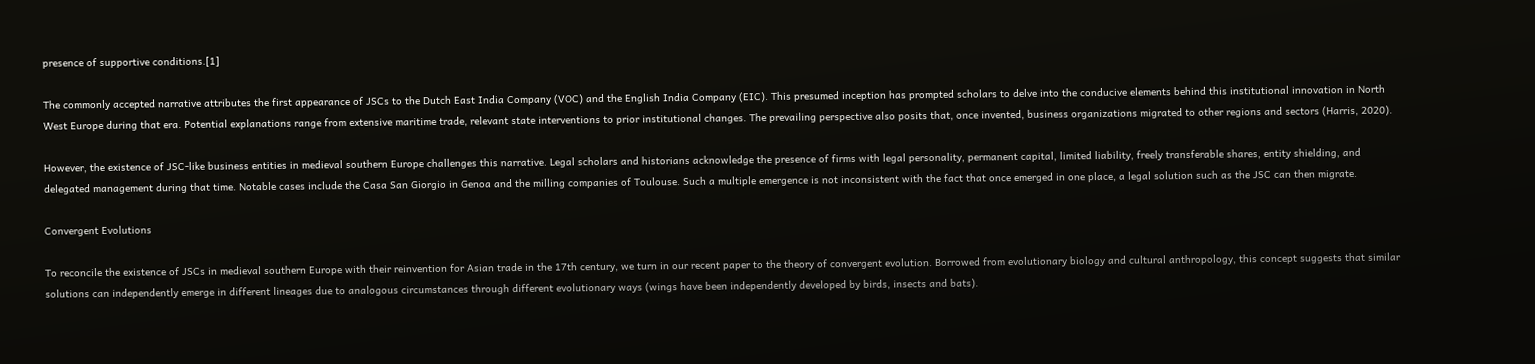presence of supportive conditions.[1]

The commonly accepted narrative attributes the first appearance of JSCs to the Dutch East India Company (VOC) and the English India Company (EIC). This presumed inception has prompted scholars to delve into the conducive elements behind this institutional innovation in North West Europe during that era. Potential explanations range from extensive maritime trade, relevant state interventions to prior institutional changes. The prevailing perspective also posits that, once invented, business organizations migrated to other regions and sectors (Harris, 2020).

However, the existence of JSC-like business entities in medieval southern Europe challenges this narrative. Legal scholars and historians acknowledge the presence of firms with legal personality, permanent capital, limited liability, freely transferable shares, entity shielding, and delegated management during that time. Notable cases include the Casa San Giorgio in Genoa and the milling companies of Toulouse. Such a multiple emergence is not inconsistent with the fact that once emerged in one place, a legal solution such as the JSC can then migrate.

Convergent Evolutions

To reconcile the existence of JSCs in medieval southern Europe with their reinvention for Asian trade in the 17th century, we turn in our recent paper to the theory of convergent evolution. Borrowed from evolutionary biology and cultural anthropology, this concept suggests that similar solutions can independently emerge in different lineages due to analogous circumstances through different evolutionary ways (wings have been independently developed by birds, insects and bats).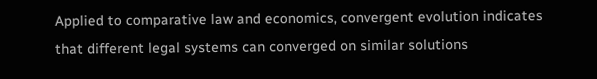Applied to comparative law and economics, convergent evolution indicates that different legal systems can converged on similar solutions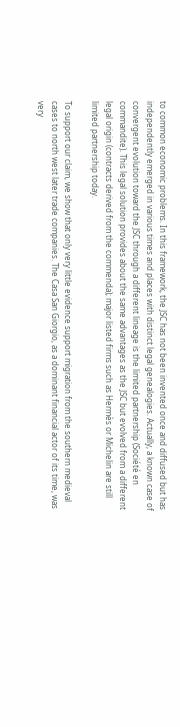to common economic problems. In this framework, the JSC has not been invented once and diffused but has independently emerged in various times and places with distinct legal genealogies. Actually, a known case of convergent evolution toward the JSC through a different lineage is the limited partnership (Société en commandite). This legal solution provides about the same advantages as the JSC but evolved from a different legal origin (contracts derived from the commenda); major listed firms such as Hermès or Michelin are still limited partnership today.

To support our claim, we show that only very little evidence support migration from the southern medieval cases to north west later trade companies. The Casa San Giorgio, as a dominant financial actor of its time, was very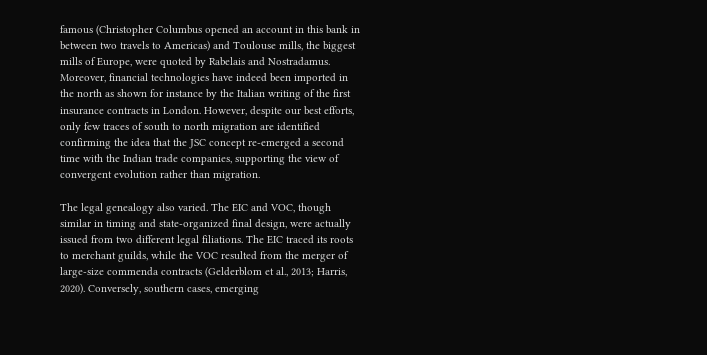famous (Christopher Columbus opened an account in this bank in between two travels to Americas) and Toulouse mills, the biggest mills of Europe, were quoted by Rabelais and Nostradamus. Moreover, financial technologies have indeed been imported in the north as shown for instance by the Italian writing of the first insurance contracts in London. However, despite our best efforts, only few traces of south to north migration are identified confirming the idea that the JSC concept re-emerged a second time with the Indian trade companies, supporting the view of convergent evolution rather than migration.

The legal genealogy also varied. The EIC and VOC, though similar in timing and state-organized final design, were actually issued from two different legal filiations. The EIC traced its roots to merchant guilds, while the VOC resulted from the merger of large-size commenda contracts (Gelderblom et al., 2013; Harris, 2020). Conversely, southern cases, emerging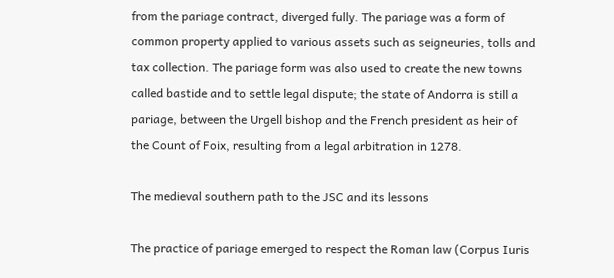from the pariage contract, diverged fully. The pariage was a form of common property applied to various assets such as seigneuries, tolls and tax collection. The pariage form was also used to create the new towns called bastide and to settle legal dispute; the state of Andorra is still a pariage, between the Urgell bishop and the French president as heir of the Count of Foix, resulting from a legal arbitration in 1278.

The medieval southern path to the JSC and its lessons

The practice of pariage emerged to respect the Roman law (Corpus Iuris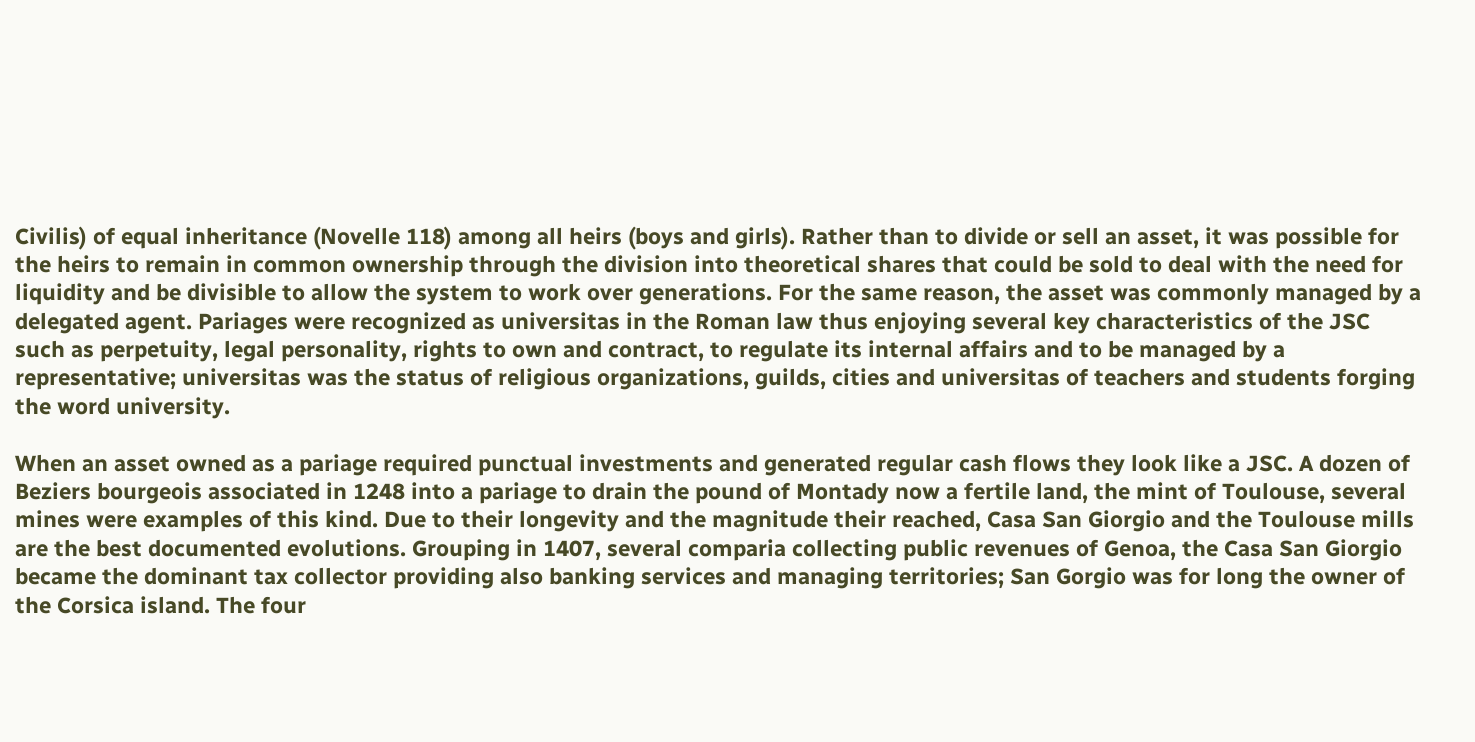Civilis) of equal inheritance (Novelle 118) among all heirs (boys and girls). Rather than to divide or sell an asset, it was possible for the heirs to remain in common ownership through the division into theoretical shares that could be sold to deal with the need for liquidity and be divisible to allow the system to work over generations. For the same reason, the asset was commonly managed by a delegated agent. Pariages were recognized as universitas in the Roman law thus enjoying several key characteristics of the JSC such as perpetuity, legal personality, rights to own and contract, to regulate its internal affairs and to be managed by a representative; universitas was the status of religious organizations, guilds, cities and universitas of teachers and students forging the word university.

When an asset owned as a pariage required punctual investments and generated regular cash flows they look like a JSC. A dozen of Beziers bourgeois associated in 1248 into a pariage to drain the pound of Montady now a fertile land, the mint of Toulouse, several mines were examples of this kind. Due to their longevity and the magnitude their reached, Casa San Giorgio and the Toulouse mills are the best documented evolutions. Grouping in 1407, several comparia collecting public revenues of Genoa, the Casa San Giorgio became the dominant tax collector providing also banking services and managing territories; San Gorgio was for long the owner of the Corsica island. The four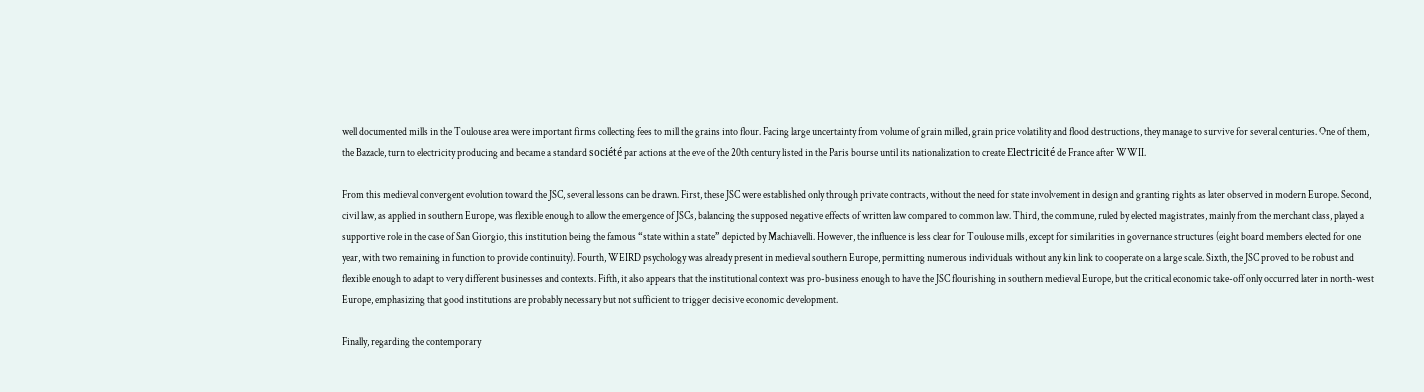well documented mills in the Toulouse area were important firms collecting fees to mill the grains into flour. Facing large uncertainty from volume of grain milled, grain price volatility and flood destructions, they manage to survive for several centuries. One of them, the Bazacle, turn to electricity producing and became a standard société par actions at the eve of the 20th century listed in the Paris bourse until its nationalization to create Electricité de France after WWII.

From this medieval convergent evolution toward the JSC, several lessons can be drawn. First, these JSC were established only through private contracts, without the need for state involvement in design and granting rights as later observed in modern Europe. Second, civil law, as applied in southern Europe, was flexible enough to allow the emergence of JSCs, balancing the supposed negative effects of written law compared to common law. Third, the commune, ruled by elected magistrates, mainly from the merchant class, played a supportive role in the case of San Giorgio, this institution being the famous “state within a state” depicted by Machiavelli. However, the influence is less clear for Toulouse mills, except for similarities in governance structures (eight board members elected for one year, with two remaining in function to provide continuity). Fourth, WEIRD psychology was already present in medieval southern Europe, permitting numerous individuals without any kin link to cooperate on a large scale. Sixth, the JSC proved to be robust and flexible enough to adapt to very different businesses and contexts. Fifth, it also appears that the institutional context was pro-business enough to have the JSC flourishing in southern medieval Europe, but the critical economic take-off only occurred later in north-west Europe, emphasizing that good institutions are probably necessary but not sufficient to trigger decisive economic development.

Finally, regarding the contemporary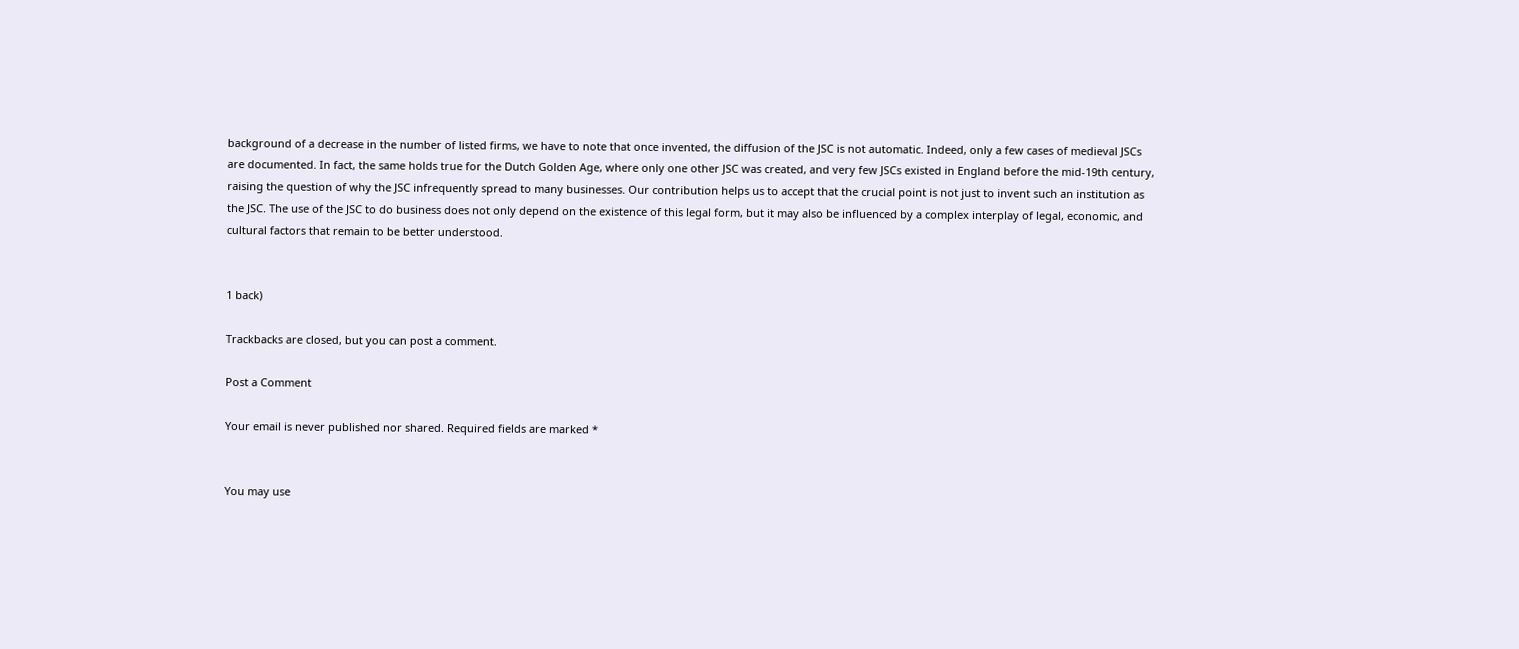background of a decrease in the number of listed firms, we have to note that once invented, the diffusion of the JSC is not automatic. Indeed, only a few cases of medieval JSCs are documented. In fact, the same holds true for the Dutch Golden Age, where only one other JSC was created, and very few JSCs existed in England before the mid-19th century, raising the question of why the JSC infrequently spread to many businesses. Our contribution helps us to accept that the crucial point is not just to invent such an institution as the JSC. The use of the JSC to do business does not only depend on the existence of this legal form, but it may also be influenced by a complex interplay of legal, economic, and cultural factors that remain to be better understood.


1 back)

Trackbacks are closed, but you can post a comment.

Post a Comment

Your email is never published nor shared. Required fields are marked *


You may use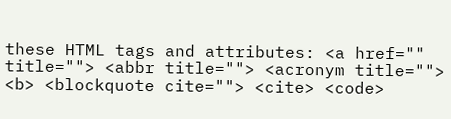these HTML tags and attributes: <a href="" title=""> <abbr title=""> <acronym title=""> <b> <blockquote cite=""> <cite> <code>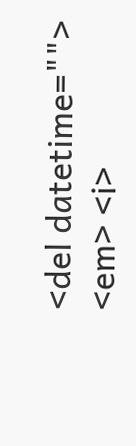<del datetime=""> <em> <i>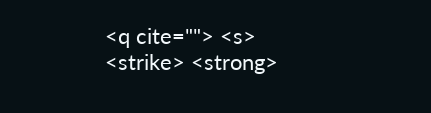<q cite=""> <s> <strike> <strong>